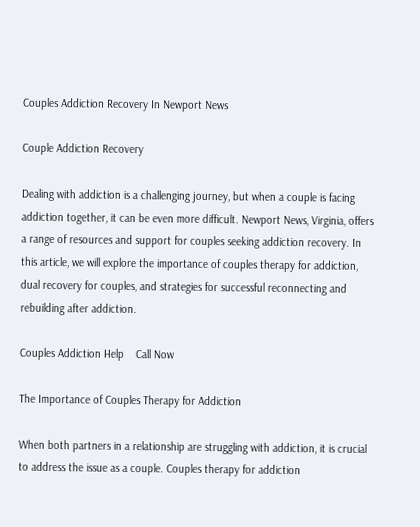Couples Addiction Recovery In Newport News

Couple Addiction Recovery

Dealing with addiction is a challenging journey, but when a couple is facing addiction together, it can be even more difficult. Newport News, Virginia, offers a range of resources and support for couples seeking addiction recovery. In this article, we will explore the importance of couples therapy for addiction, dual recovery for couples, and strategies for successful reconnecting and rebuilding after addiction.

Couples Addiction Help    Call Now

The Importance of Couples Therapy for Addiction

When both partners in a relationship are struggling with addiction, it is crucial to address the issue as a couple. Couples therapy for addiction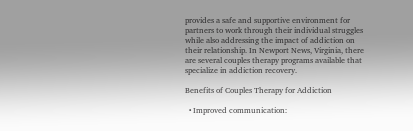provides a safe and supportive environment for partners to work through their individual struggles while also addressing the impact of addiction on their relationship. In Newport News, Virginia, there are several couples therapy programs available that specialize in addiction recovery.

Benefits of Couples Therapy for Addiction

  • Improved communication: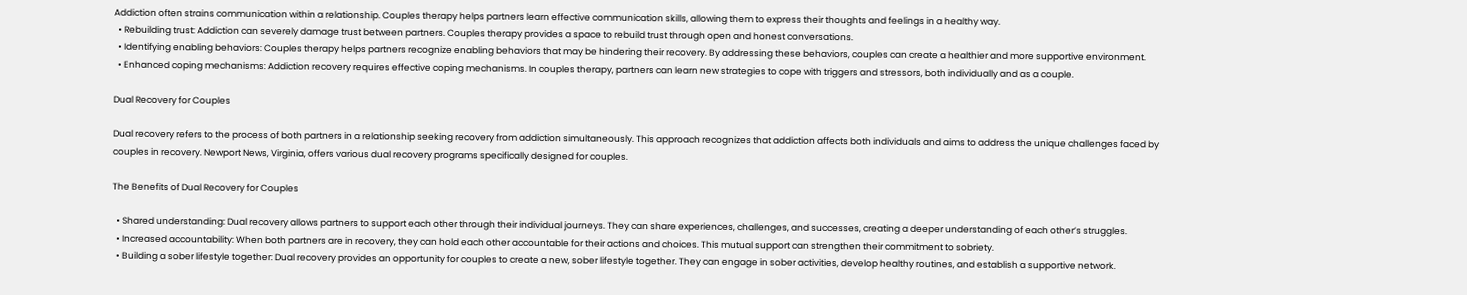Addiction often strains communication within a relationship. Couples therapy helps partners learn effective communication skills, allowing them to express their thoughts and feelings in a healthy way.
  • Rebuilding trust: Addiction can severely damage trust between partners. Couples therapy provides a space to rebuild trust through open and honest conversations.
  • Identifying enabling behaviors: Couples therapy helps partners recognize enabling behaviors that may be hindering their recovery. By addressing these behaviors, couples can create a healthier and more supportive environment.
  • Enhanced coping mechanisms: Addiction recovery requires effective coping mechanisms. In couples therapy, partners can learn new strategies to cope with triggers and stressors, both individually and as a couple.

Dual Recovery for Couples

Dual recovery refers to the process of both partners in a relationship seeking recovery from addiction simultaneously. This approach recognizes that addiction affects both individuals and aims to address the unique challenges faced by couples in recovery. Newport News, Virginia, offers various dual recovery programs specifically designed for couples.

The Benefits of Dual Recovery for Couples

  • Shared understanding: Dual recovery allows partners to support each other through their individual journeys. They can share experiences, challenges, and successes, creating a deeper understanding of each other’s struggles.
  • Increased accountability: When both partners are in recovery, they can hold each other accountable for their actions and choices. This mutual support can strengthen their commitment to sobriety.
  • Building a sober lifestyle together: Dual recovery provides an opportunity for couples to create a new, sober lifestyle together. They can engage in sober activities, develop healthy routines, and establish a supportive network.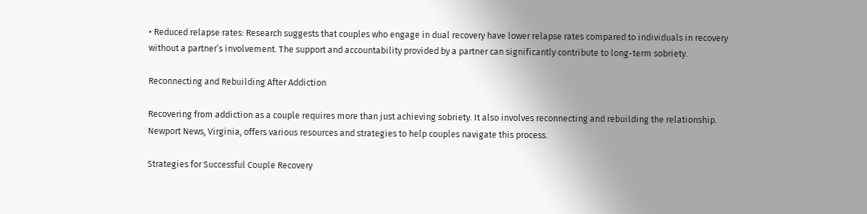• Reduced relapse rates: Research suggests that couples who engage in dual recovery have lower relapse rates compared to individuals in recovery without a partner’s involvement. The support and accountability provided by a partner can significantly contribute to long-term sobriety.

Reconnecting and Rebuilding After Addiction

Recovering from addiction as a couple requires more than just achieving sobriety. It also involves reconnecting and rebuilding the relationship. Newport News, Virginia, offers various resources and strategies to help couples navigate this process.

Strategies for Successful Couple Recovery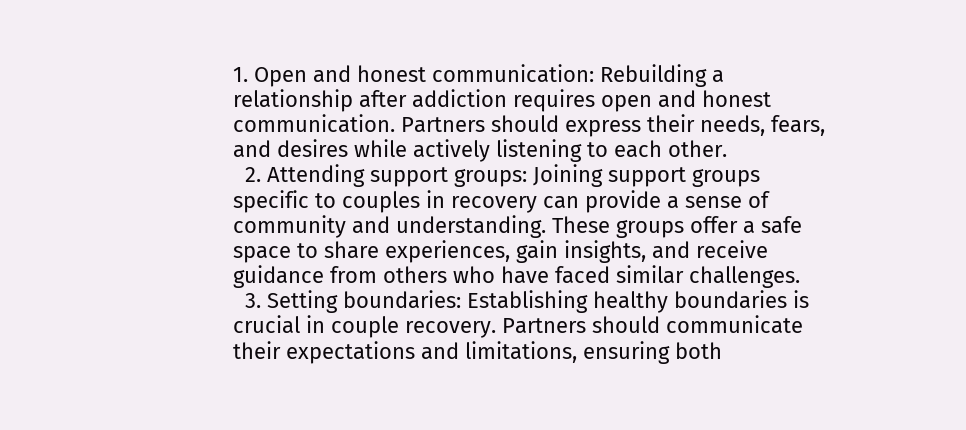1. Open and honest communication: Rebuilding a relationship after addiction requires open and honest communication. Partners should express their needs, fears, and desires while actively listening to each other.
  2. Attending support groups: Joining support groups specific to couples in recovery can provide a sense of community and understanding. These groups offer a safe space to share experiences, gain insights, and receive guidance from others who have faced similar challenges.
  3. Setting boundaries: Establishing healthy boundaries is crucial in couple recovery. Partners should communicate their expectations and limitations, ensuring both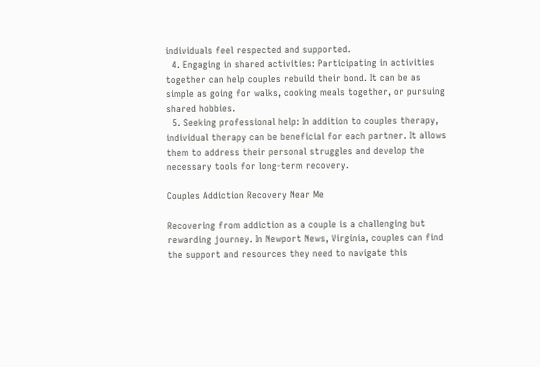individuals feel respected and supported.
  4. Engaging in shared activities: Participating in activities together can help couples rebuild their bond. It can be as simple as going for walks, cooking meals together, or pursuing shared hobbies.
  5. Seeking professional help: In addition to couples therapy, individual therapy can be beneficial for each partner. It allows them to address their personal struggles and develop the necessary tools for long-term recovery.

Couples Addiction Recovery Near Me

Recovering from addiction as a couple is a challenging but rewarding journey. In Newport News, Virginia, couples can find the support and resources they need to navigate this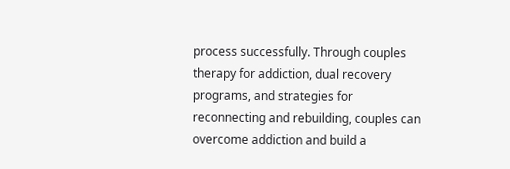process successfully. Through couples therapy for addiction, dual recovery programs, and strategies for reconnecting and rebuilding, couples can overcome addiction and build a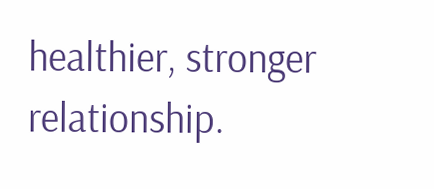healthier, stronger relationship.